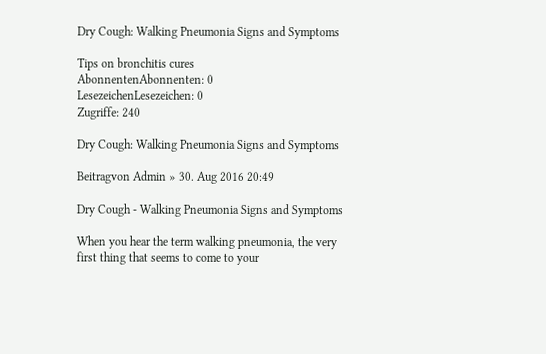Dry Cough: Walking Pneumonia Signs and Symptoms

Tips on bronchitis cures
AbonnentenAbonnenten: 0
LesezeichenLesezeichen: 0
Zugriffe: 240

Dry Cough: Walking Pneumonia Signs and Symptoms

Beitragvon Admin » 30. Aug 2016 20:49

Dry Cough - Walking Pneumonia Signs and Symptoms

When you hear the term walking pneumonia, the very first thing that seems to come to your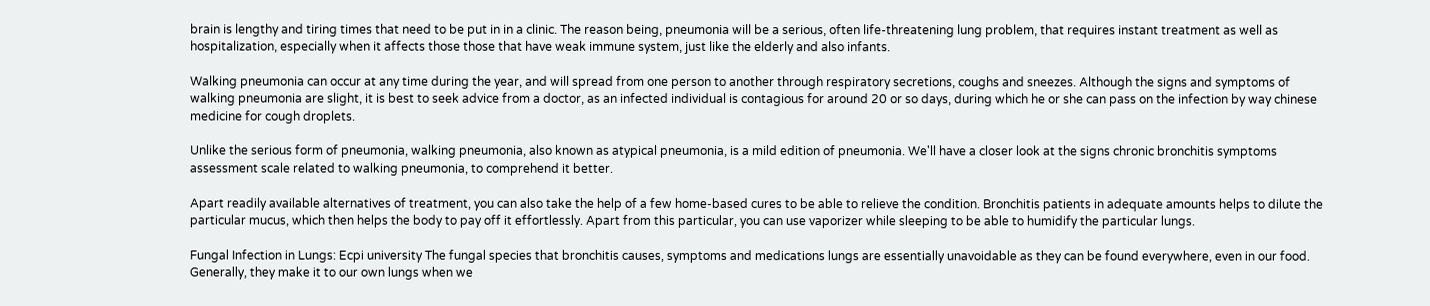brain is lengthy and tiring times that need to be put in in a clinic. The reason being, pneumonia will be a serious, often life-threatening lung problem, that requires instant treatment as well as hospitalization, especially when it affects those those that have weak immune system, just like the elderly and also infants.

Walking pneumonia can occur at any time during the year, and will spread from one person to another through respiratory secretions, coughs and sneezes. Although the signs and symptoms of walking pneumonia are slight, it is best to seek advice from a doctor, as an infected individual is contagious for around 20 or so days, during which he or she can pass on the infection by way chinese medicine for cough droplets.

Unlike the serious form of pneumonia, walking pneumonia, also known as atypical pneumonia, is a mild edition of pneumonia. We'll have a closer look at the signs chronic bronchitis symptoms assessment scale related to walking pneumonia, to comprehend it better.

Apart readily available alternatives of treatment, you can also take the help of a few home-based cures to be able to relieve the condition. Bronchitis patients in adequate amounts helps to dilute the particular mucus, which then helps the body to pay off it effortlessly. Apart from this particular, you can use vaporizer while sleeping to be able to humidify the particular lungs.

Fungal Infection in Lungs: Ecpi university The fungal species that bronchitis causes, symptoms and medications lungs are essentially unavoidable as they can be found everywhere, even in our food. Generally, they make it to our own lungs when we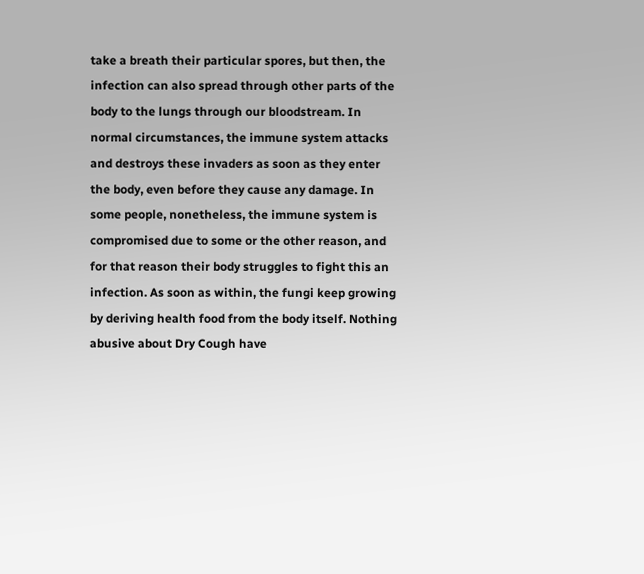take a breath their particular spores, but then, the infection can also spread through other parts of the body to the lungs through our bloodstream. In normal circumstances, the immune system attacks and destroys these invaders as soon as they enter the body, even before they cause any damage. In some people, nonetheless, the immune system is compromised due to some or the other reason, and for that reason their body struggles to fight this an infection. As soon as within, the fungi keep growing by deriving health food from the body itself. Nothing abusive about Dry Cough have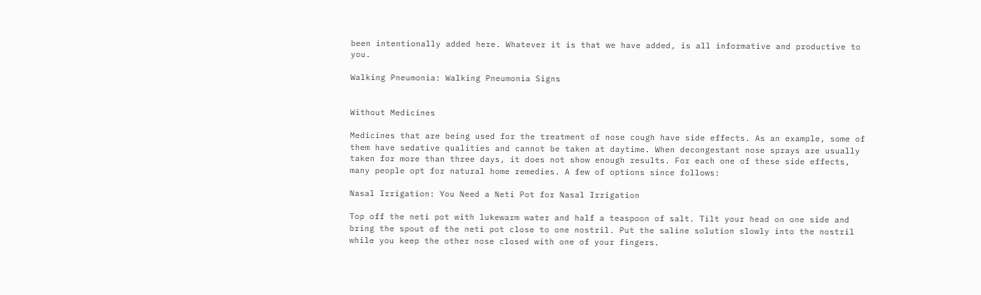been intentionally added here. Whatever it is that we have added, is all informative and productive to you.

Walking Pneumonia: Walking Pneumonia Signs


Without Medicines

Medicines that are being used for the treatment of nose cough have side effects. As an example, some of them have sedative qualities and cannot be taken at daytime. When decongestant nose sprays are usually taken for more than three days, it does not show enough results. For each one of these side effects, many people opt for natural home remedies. A few of options since follows:

Nasal Irrigation: You Need a Neti Pot for Nasal Irrigation

Top off the neti pot with lukewarm water and half a teaspoon of salt. Tilt your head on one side and bring the spout of the neti pot close to one nostril. Put the saline solution slowly into the nostril while you keep the other nose closed with one of your fingers.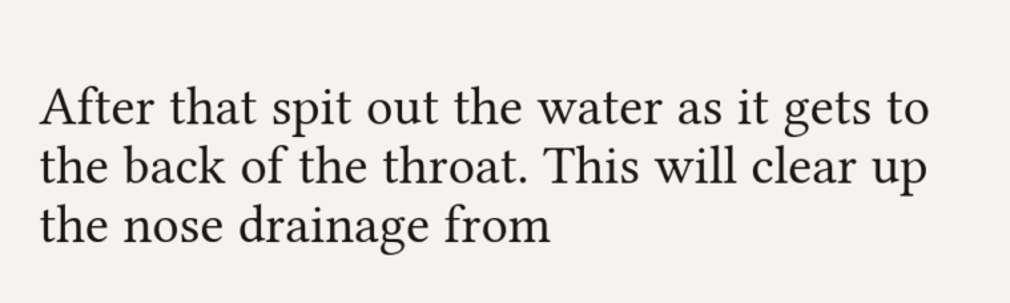After that spit out the water as it gets to the back of the throat. This will clear up the nose drainage from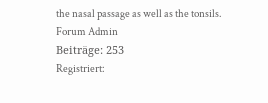the nasal passage as well as the tonsils.
Forum Admin
Beiträge: 253
Registriert: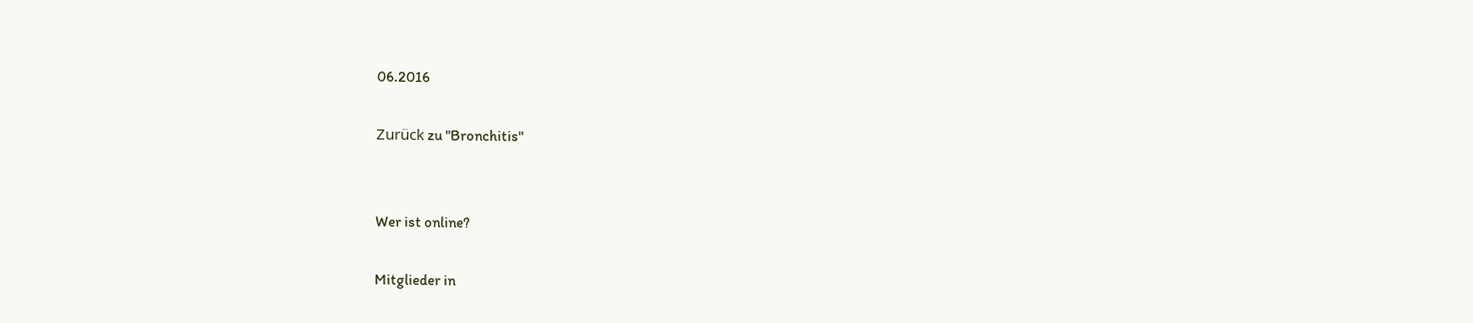06.2016

Zurück zu "Bronchitis"


Wer ist online?

Mitglieder in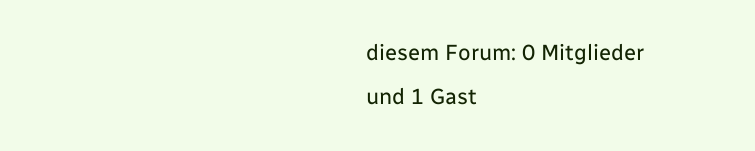diesem Forum: 0 Mitglieder und 1 Gast